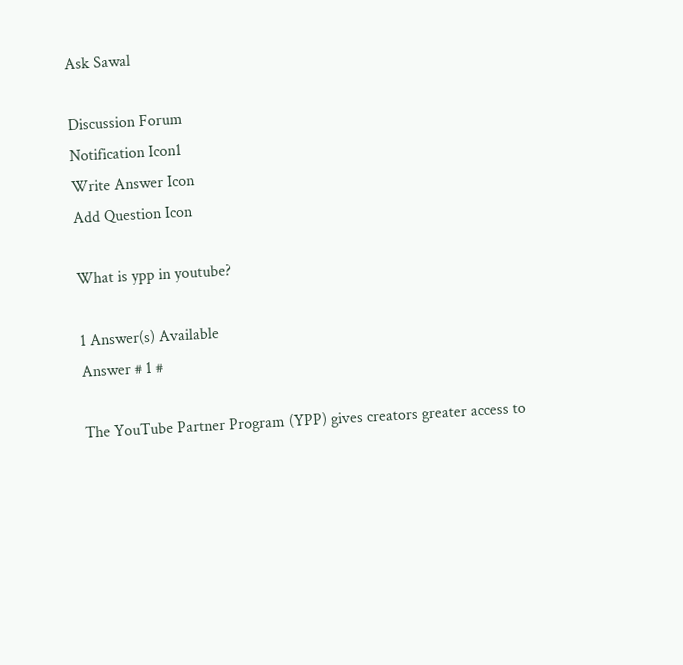Ask Sawal

Discussion Forum
Notification Icon1
Write Answer Icon
Add Question Icon

What is ypp in youtube?

1 Answer(s) Available
Answer # 1 #

The YouTube Partner Program (YPP) gives creators greater access to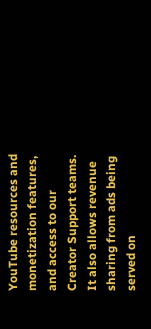YouTube resources and monetization features, and access to our Creator Support teams. It also allows revenue sharing from ads being served on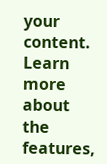your content. Learn more about the features,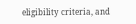eligibility criteria, and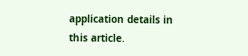application details in this article.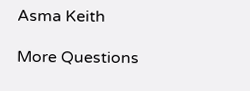Asma Keith

More Questions